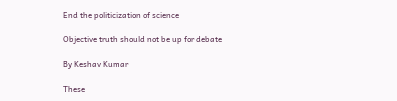End the politicization of science

Objective truth should not be up for debate

By Keshav Kumar

These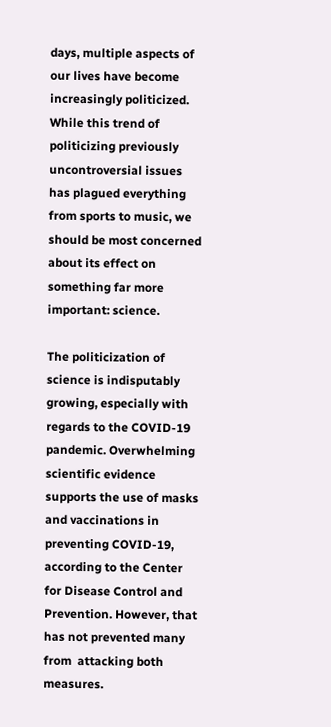days, multiple aspects of our lives have become increasingly politicized. While this trend of politicizing previously uncontroversial issues has plagued everything from sports to music, we should be most concerned about its effect on something far more important: science.

The politicization of science is indisputably growing, especially with regards to the COVID-19 pandemic. Overwhelming scientific evidence supports the use of masks and vaccinations in preventing COVID-19, according to the Center for Disease Control and Prevention. However, that has not prevented many from  attacking both measures.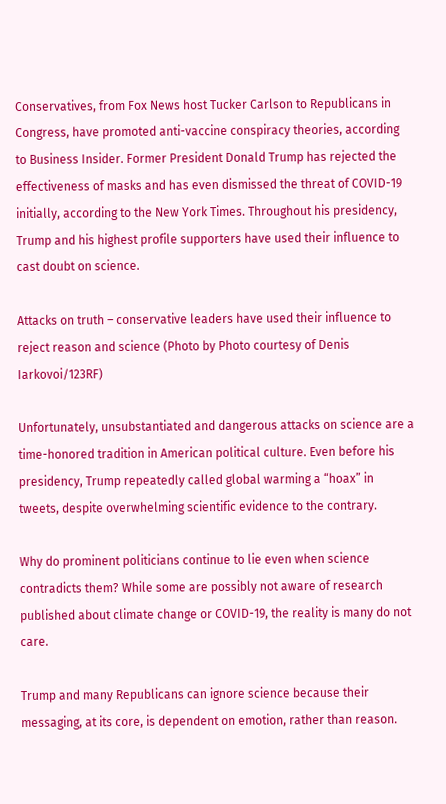Conservatives, from Fox News host Tucker Carlson to Republicans in Congress, have promoted anti-vaccine conspiracy theories, according to Business Insider. Former President Donald Trump has rejected the effectiveness of masks and has even dismissed the threat of COVID-19 initially, according to the New York Times. Throughout his presidency, Trump and his highest profile supporters have used their influence to cast doubt on science.

Attacks on truth – conservative leaders have used their influence to reject reason and science (Photo by Photo courtesy of Denis Iarkovoi/123RF)

Unfortunately, unsubstantiated and dangerous attacks on science are a time-honored tradition in American political culture. Even before his presidency, Trump repeatedly called global warming a “hoax” in tweets, despite overwhelming scientific evidence to the contrary.

Why do prominent politicians continue to lie even when science contradicts them? While some are possibly not aware of research published about climate change or COVID-19, the reality is many do not care.

Trump and many Republicans can ignore science because their messaging, at its core, is dependent on emotion, rather than reason.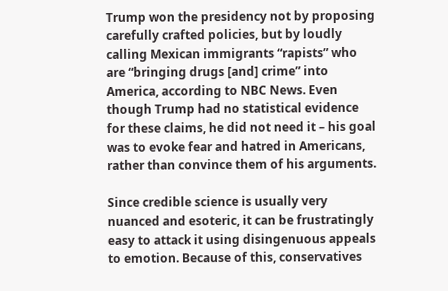Trump won the presidency not by proposing carefully crafted policies, but by loudly calling Mexican immigrants “rapists” who are “bringing drugs [and] crime” into America, according to NBC News. Even though Trump had no statistical evidence for these claims, he did not need it – his goal was to evoke fear and hatred in Americans, rather than convince them of his arguments.

Since credible science is usually very nuanced and esoteric, it can be frustratingly easy to attack it using disingenuous appeals to emotion. Because of this, conservatives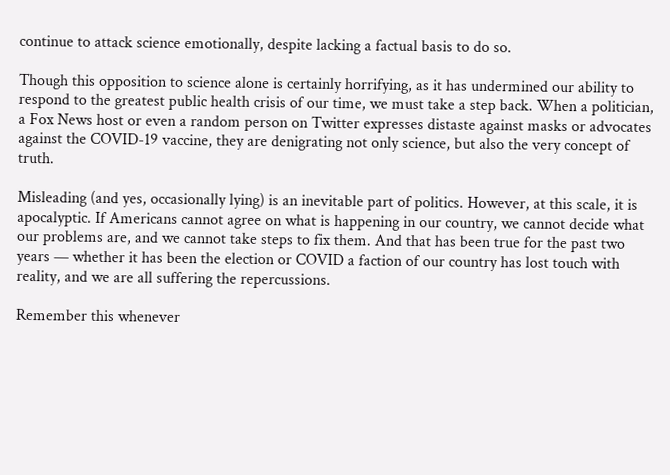continue to attack science emotionally, despite lacking a factual basis to do so.

Though this opposition to science alone is certainly horrifying, as it has undermined our ability to respond to the greatest public health crisis of our time, we must take a step back. When a politician, a Fox News host or even a random person on Twitter expresses distaste against masks or advocates against the COVID-19 vaccine, they are denigrating not only science, but also the very concept of truth.

Misleading (and yes, occasionally lying) is an inevitable part of politics. However, at this scale, it is apocalyptic. If Americans cannot agree on what is happening in our country, we cannot decide what our problems are, and we cannot take steps to fix them. And that has been true for the past two years — whether it has been the election or COVID a faction of our country has lost touch with reality, and we are all suffering the repercussions.

Remember this whenever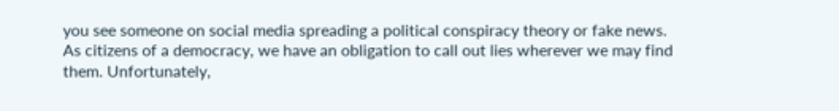you see someone on social media spreading a political conspiracy theory or fake news. As citizens of a democracy, we have an obligation to call out lies wherever we may find them. Unfortunately,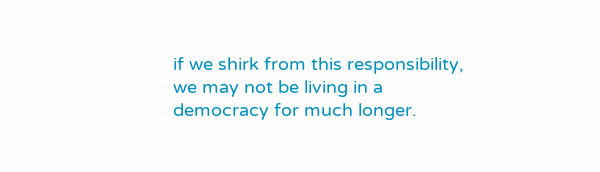if we shirk from this responsibility, we may not be living in a democracy for much longer.